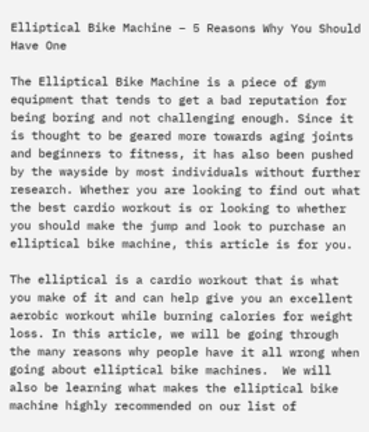Elliptical Bike Machine – 5 Reasons Why You Should Have One

The Elliptical Bike Machine is a piece of gym equipment that tends to get a bad reputation for being boring and not challenging enough. Since it is thought to be geared more towards aging joints and beginners to fitness, it has also been pushed by the wayside by most individuals without further research. Whether you are looking to find out what the best cardio workout is or looking to whether you should make the jump and look to purchase an elliptical bike machine, this article is for you.

The elliptical is a cardio workout that is what you make of it and can help give you an excellent aerobic workout while burning calories for weight loss. In this article, we will be going through the many reasons why people have it all wrong when going about elliptical bike machines.  We will also be learning what makes the elliptical bike machine highly recommended on our list of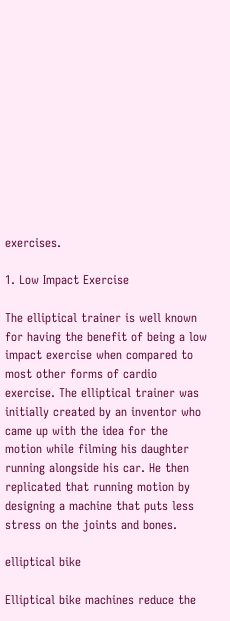exercises.

1. Low Impact Exercise

The elliptical trainer is well known for having the benefit of being a low impact exercise when compared to most other forms of cardio exercise. The elliptical trainer was initially created by an inventor who came up with the idea for the motion while filming his daughter running alongside his car. He then replicated that running motion by designing a machine that puts less stress on the joints and bones.

elliptical bike

Elliptical bike machines reduce the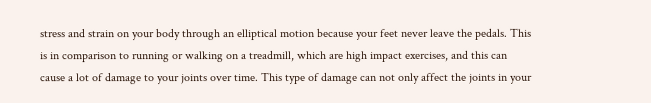stress and strain on your body through an elliptical motion because your feet never leave the pedals. This is in comparison to running or walking on a treadmill, which are high impact exercises, and this can cause a lot of damage to your joints over time. This type of damage can not only affect the joints in your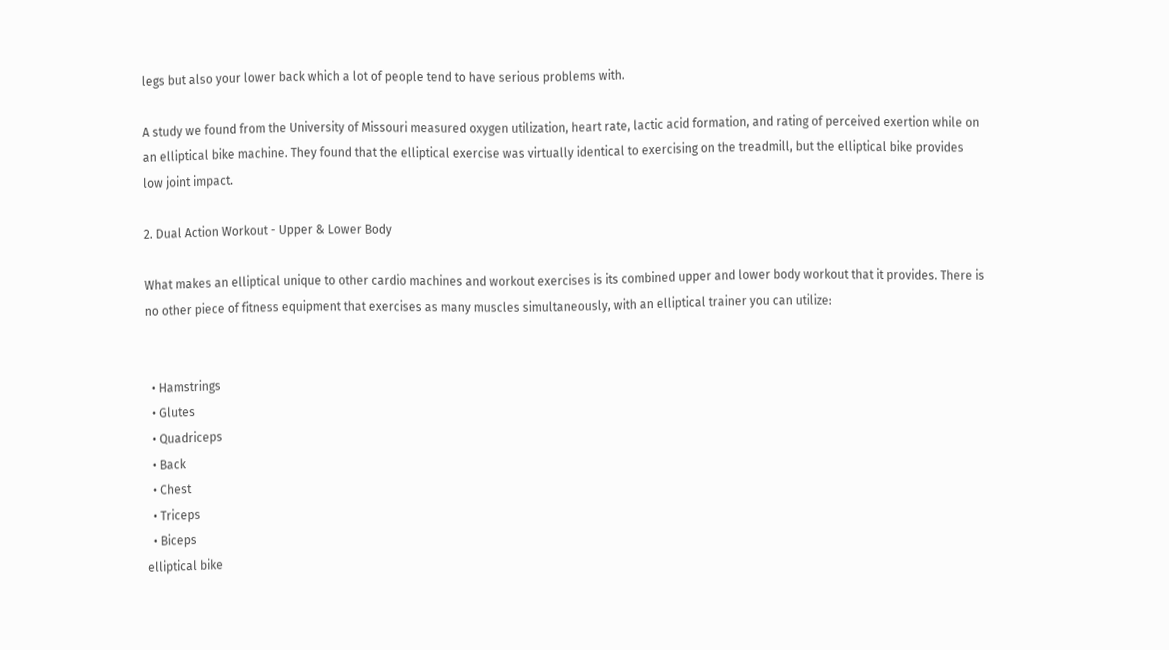legs but also your lower back which a lot of people tend to have serious problems with.

A study we found from the University of Missouri measured oxygen utilization, heart rate, lactic acid formation, and rating of perceived exertion while on an elliptical bike machine. They found that the elliptical exercise was virtually identical to exercising on the treadmill, but the elliptical bike provides low joint impact.

2. Dual Action Workout - Upper & Lower Body

What makes an elliptical unique to other cardio machines and workout exercises is its combined upper and lower body workout that it provides. There is no other piece of fitness equipment that exercises as many muscles simultaneously, with an elliptical trainer you can utilize:


  • Hamstrings
  • Glutes
  • Quadriceps
  • Back
  • Chest
  • Triceps
  • Biceps
elliptical bike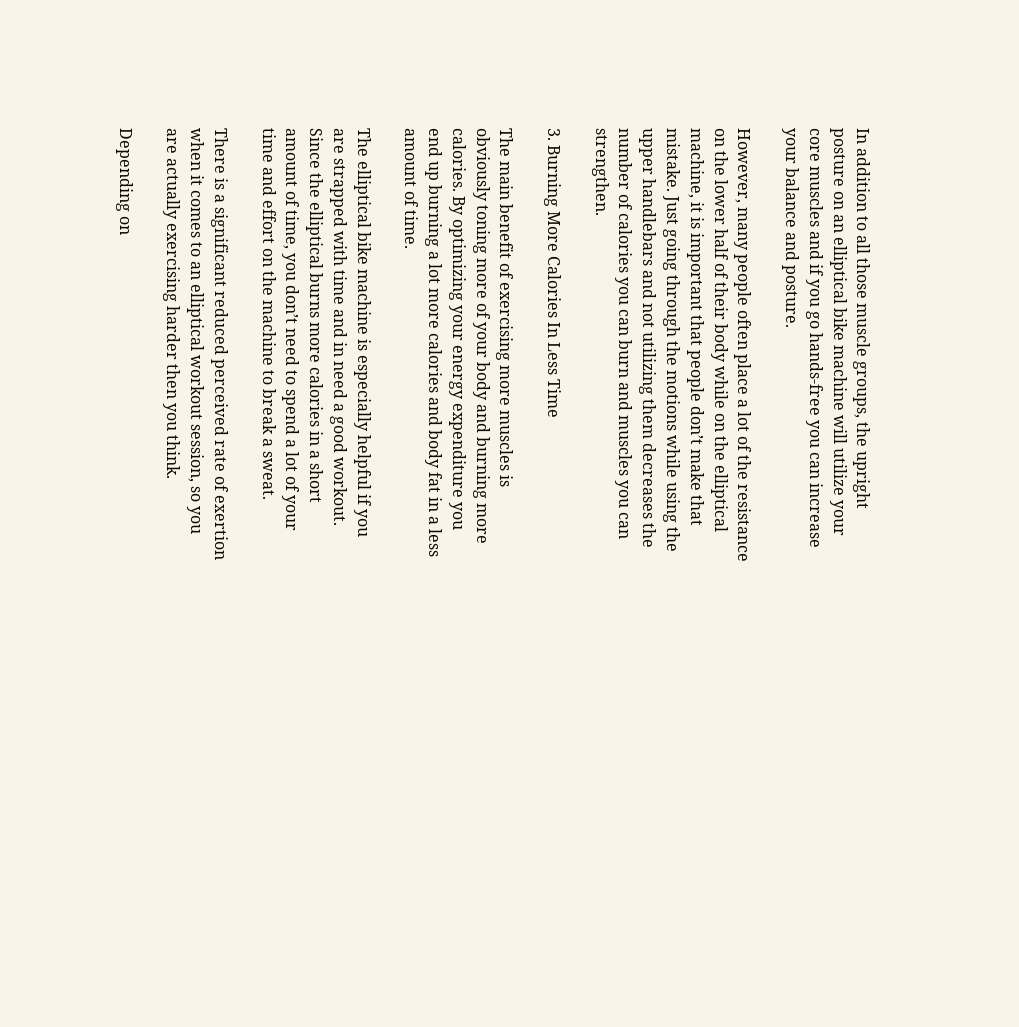In addition to all those muscle groups, the upright posture on an elliptical bike machine will utilize your core muscles and if you go hands-free you can increase your balance and posture.

However, many people often place a lot of the resistance on the lower half of their body while on the elliptical machine, it is important that people don’t make that mistake. Just going through the motions while using the upper handlebars and not utilizing them decreases the number of calories you can burn and muscles you can strengthen.

3. Burning More Calories In Less Time

The main benefit of exercising more muscles is obviously toning more of your body and burning more calories. By optimizing your energy expenditure you end up burning a lot more calories and body fat in a less amount of time.

The elliptical bike machine is especially helpful if you are strapped with time and in need a good workout. Since the elliptical burns more calories in a short amount of time, you don’t need to spend a lot of your time and effort on the machine to break a sweat.

There is a significant reduced perceived rate of exertion when it comes to an elliptical workout session, so you are actually exercising harder then you think.

Depending on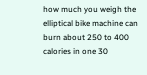how much you weigh the elliptical bike machine can burn about 250 to 400 calories in one 30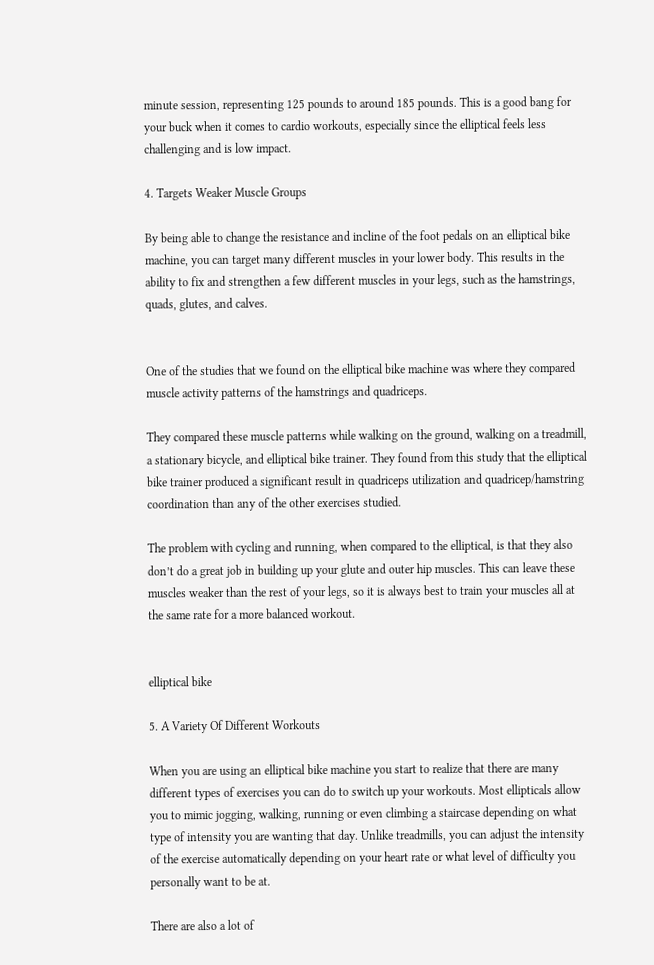minute session, representing 125 pounds to around 185 pounds. This is a good bang for your buck when it comes to cardio workouts, especially since the elliptical feels less challenging and is low impact.

4. Targets Weaker Muscle Groups

By being able to change the resistance and incline of the foot pedals on an elliptical bike machine, you can target many different muscles in your lower body. This results in the ability to fix and strengthen a few different muscles in your legs, such as the hamstrings, quads, glutes, and calves.


One of the studies that we found on the elliptical bike machine was where they compared muscle activity patterns of the hamstrings and quadriceps.

They compared these muscle patterns while walking on the ground, walking on a treadmill, a stationary bicycle, and elliptical bike trainer. They found from this study that the elliptical bike trainer produced a significant result in quadriceps utilization and quadricep/hamstring coordination than any of the other exercises studied.

The problem with cycling and running, when compared to the elliptical, is that they also don’t do a great job in building up your glute and outer hip muscles. This can leave these muscles weaker than the rest of your legs, so it is always best to train your muscles all at the same rate for a more balanced workout.


elliptical bike

5. A Variety Of Different Workouts

When you are using an elliptical bike machine you start to realize that there are many different types of exercises you can do to switch up your workouts. Most ellipticals allow you to mimic jogging, walking, running or even climbing a staircase depending on what type of intensity you are wanting that day. Unlike treadmills, you can adjust the intensity of the exercise automatically depending on your heart rate or what level of difficulty you personally want to be at.

There are also a lot of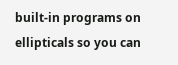built-in programs on ellipticals so you can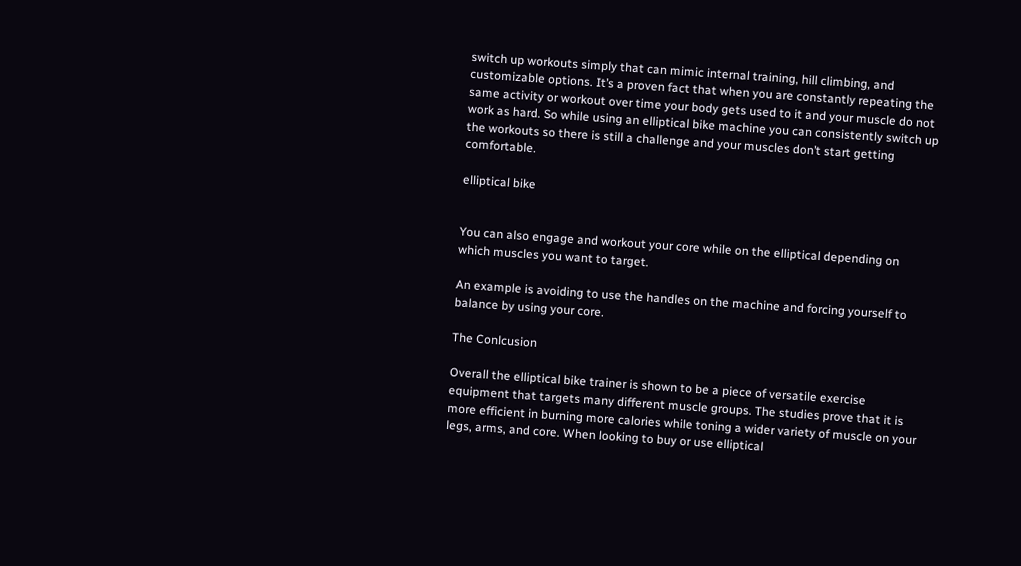switch up workouts simply that can mimic internal training, hill climbing, and customizable options. It’s a proven fact that when you are constantly repeating the same activity or workout over time your body gets used to it and your muscle do not work as hard. So while using an elliptical bike machine you can consistently switch up the workouts so there is still a challenge and your muscles don’t start getting comfortable.

elliptical bike


You can also engage and workout your core while on the elliptical depending on which muscles you want to target.

An example is avoiding to use the handles on the machine and forcing yourself to balance by using your core.

The Conlcusion

Overall the elliptical bike trainer is shown to be a piece of versatile exercise equipment that targets many different muscle groups. The studies prove that it is more efficient in burning more calories while toning a wider variety of muscle on your legs, arms, and core. When looking to buy or use elliptical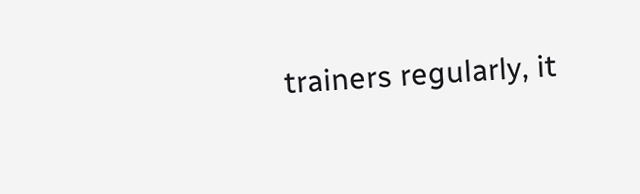trainers regularly, it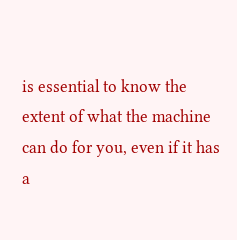is essential to know the extent of what the machine can do for you, even if it has a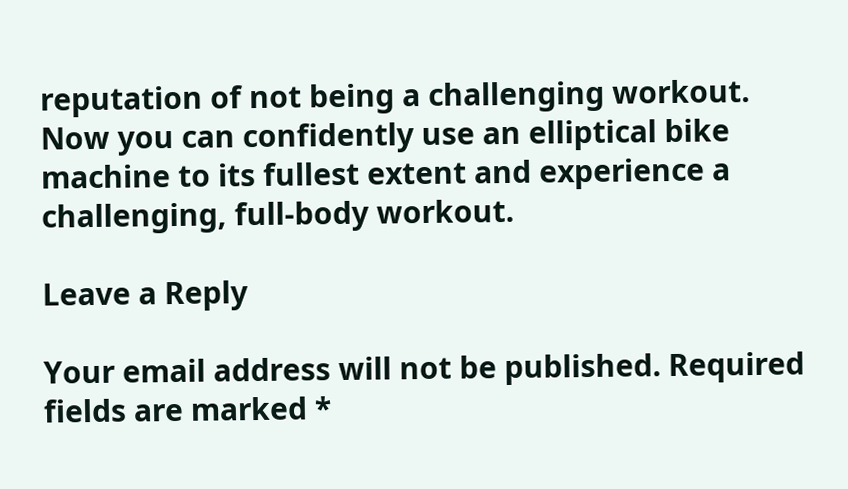reputation of not being a challenging workout. Now you can confidently use an elliptical bike machine to its fullest extent and experience a challenging, full-body workout.

Leave a Reply

Your email address will not be published. Required fields are marked *